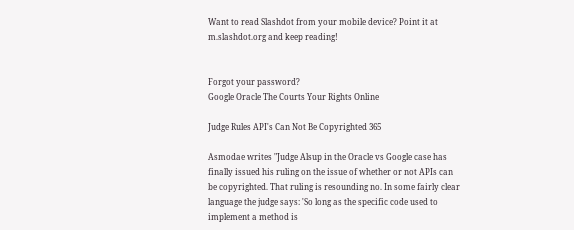Want to read Slashdot from your mobile device? Point it at m.slashdot.org and keep reading!


Forgot your password?
Google Oracle The Courts Your Rights Online

Judge Rules API's Can Not Be Copyrighted 365

Asmodae writes "Judge Alsup in the Oracle vs Google case has finally issued his ruling on the issue of whether or not APIs can be copyrighted. That ruling is resounding no. In some fairly clear language the judge says: 'So long as the specific code used to implement a method is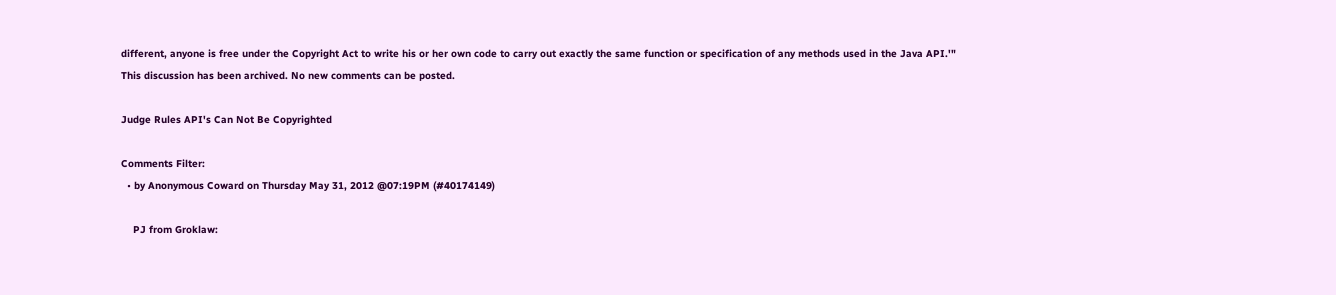different, anyone is free under the Copyright Act to write his or her own code to carry out exactly the same function or specification of any methods used in the Java API.'"
This discussion has been archived. No new comments can be posted.

Judge Rules API's Can Not Be Copyrighted

Comments Filter:
  • by Anonymous Coward on Thursday May 31, 2012 @07:19PM (#40174149)

    PJ from Groklaw: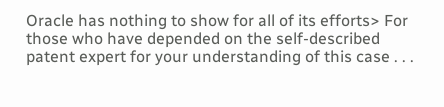Oracle has nothing to show for all of its efforts> For those who have depended on the self-described patent expert for your understanding of this case . . .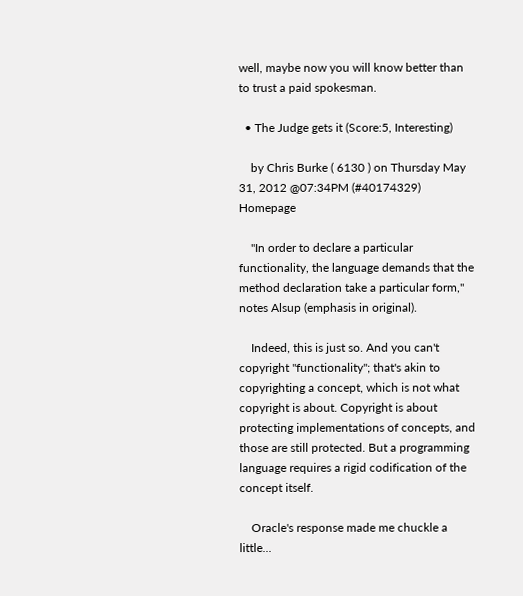well, maybe now you will know better than to trust a paid spokesman.

  • The Judge gets it (Score:5, Interesting)

    by Chris Burke ( 6130 ) on Thursday May 31, 2012 @07:34PM (#40174329) Homepage

    "In order to declare a particular functionality, the language demands that the method declaration take a particular form," notes Alsup (emphasis in original).

    Indeed, this is just so. And you can't copyright "functionality"; that's akin to copyrighting a concept, which is not what copyright is about. Copyright is about protecting implementations of concepts, and those are still protected. But a programming language requires a rigid codification of the concept itself.

    Oracle's response made me chuckle a little...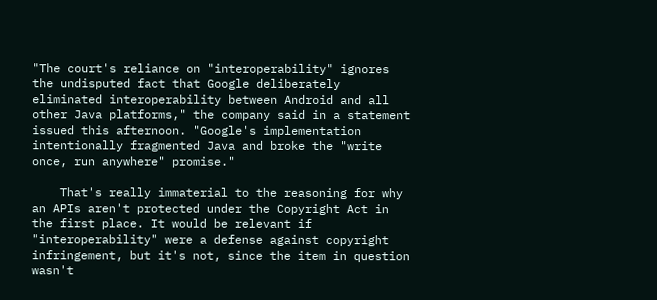"The court's reliance on "interoperability" ignores the undisputed fact that Google deliberately eliminated interoperability between Android and all other Java platforms," the company said in a statement issued this afternoon. "Google's implementation intentionally fragmented Java and broke the "write once, run anywhere" promise."

    That's really immaterial to the reasoning for why an APIs aren't protected under the Copyright Act in the first place. It would be relevant if "interoperability" were a defense against copyright infringement, but it's not, since the item in question wasn't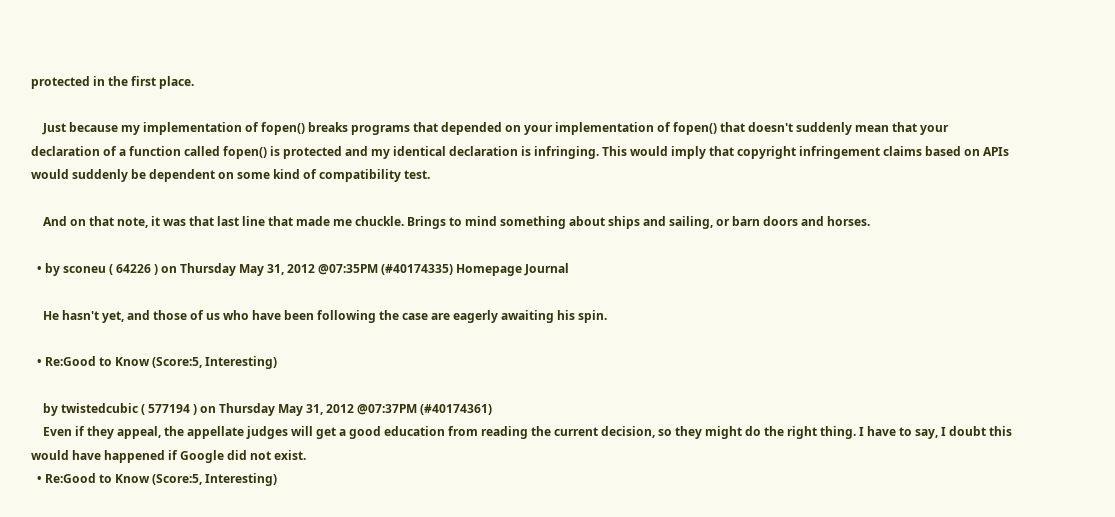protected in the first place.

    Just because my implementation of fopen() breaks programs that depended on your implementation of fopen() that doesn't suddenly mean that your declaration of a function called fopen() is protected and my identical declaration is infringing. This would imply that copyright infringement claims based on APIs would suddenly be dependent on some kind of compatibility test.

    And on that note, it was that last line that made me chuckle. Brings to mind something about ships and sailing, or barn doors and horses.

  • by sconeu ( 64226 ) on Thursday May 31, 2012 @07:35PM (#40174335) Homepage Journal

    He hasn't yet, and those of us who have been following the case are eagerly awaiting his spin.

  • Re:Good to Know (Score:5, Interesting)

    by twistedcubic ( 577194 ) on Thursday May 31, 2012 @07:37PM (#40174361)
    Even if they appeal, the appellate judges will get a good education from reading the current decision, so they might do the right thing. I have to say, I doubt this would have happened if Google did not exist.
  • Re:Good to Know (Score:5, Interesting)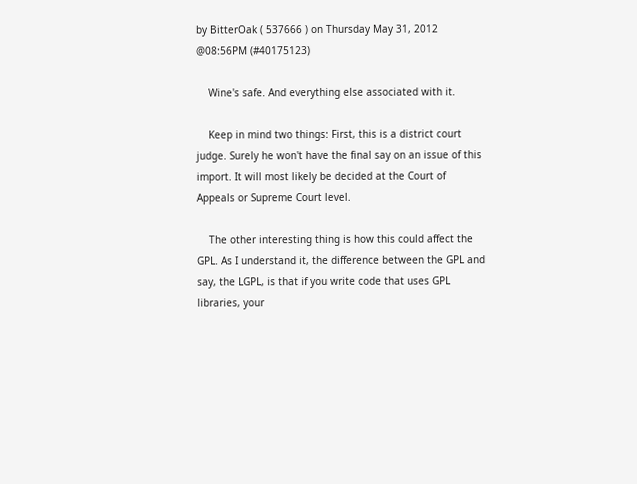by BitterOak ( 537666 ) on Thursday May 31, 2012 @08:56PM (#40175123)

    Wine's safe. And everything else associated with it.

    Keep in mind two things: First, this is a district court judge. Surely he won't have the final say on an issue of this import. It will most likely be decided at the Court of Appeals or Supreme Court level.

    The other interesting thing is how this could affect the GPL. As I understand it, the difference between the GPL and say, the LGPL, is that if you write code that uses GPL libraries, your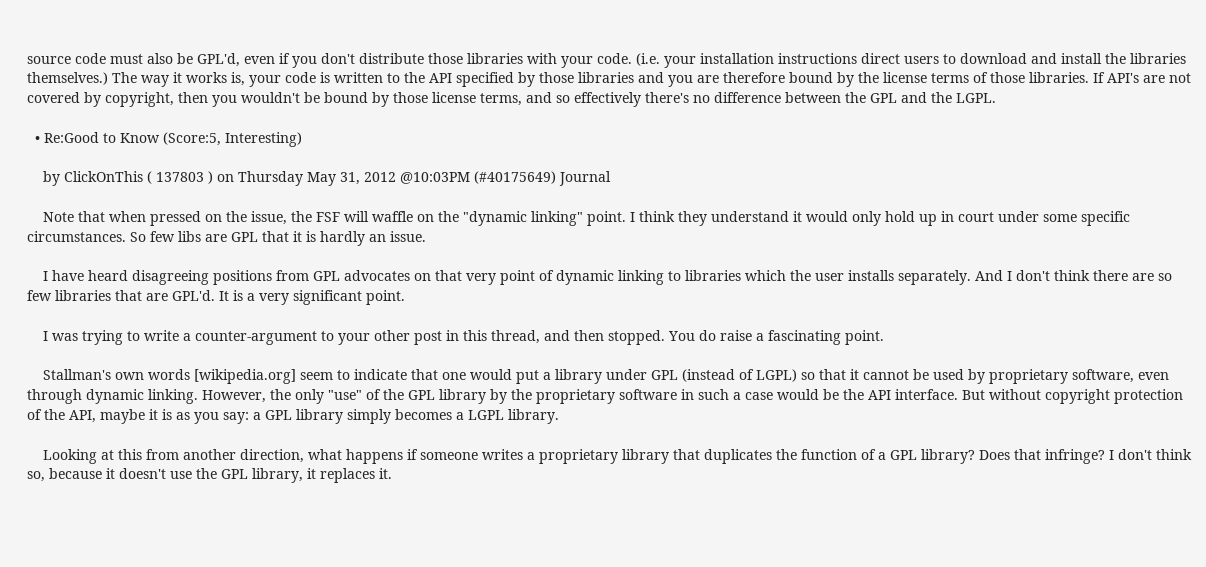source code must also be GPL'd, even if you don't distribute those libraries with your code. (i.e. your installation instructions direct users to download and install the libraries themselves.) The way it works is, your code is written to the API specified by those libraries and you are therefore bound by the license terms of those libraries. If API's are not covered by copyright, then you wouldn't be bound by those license terms, and so effectively there's no difference between the GPL and the LGPL.

  • Re:Good to Know (Score:5, Interesting)

    by ClickOnThis ( 137803 ) on Thursday May 31, 2012 @10:03PM (#40175649) Journal

    Note that when pressed on the issue, the FSF will waffle on the "dynamic linking" point. I think they understand it would only hold up in court under some specific circumstances. So few libs are GPL that it is hardly an issue.

    I have heard disagreeing positions from GPL advocates on that very point of dynamic linking to libraries which the user installs separately. And I don't think there are so few libraries that are GPL'd. It is a very significant point.

    I was trying to write a counter-argument to your other post in this thread, and then stopped. You do raise a fascinating point.

    Stallman's own words [wikipedia.org] seem to indicate that one would put a library under GPL (instead of LGPL) so that it cannot be used by proprietary software, even through dynamic linking. However, the only "use" of the GPL library by the proprietary software in such a case would be the API interface. But without copyright protection of the API, maybe it is as you say: a GPL library simply becomes a LGPL library.

    Looking at this from another direction, what happens if someone writes a proprietary library that duplicates the function of a GPL library? Does that infringe? I don't think so, because it doesn't use the GPL library, it replaces it.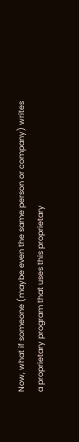Now, what if someone (maybe even the same person or company) writes a proprietary program that uses this proprietary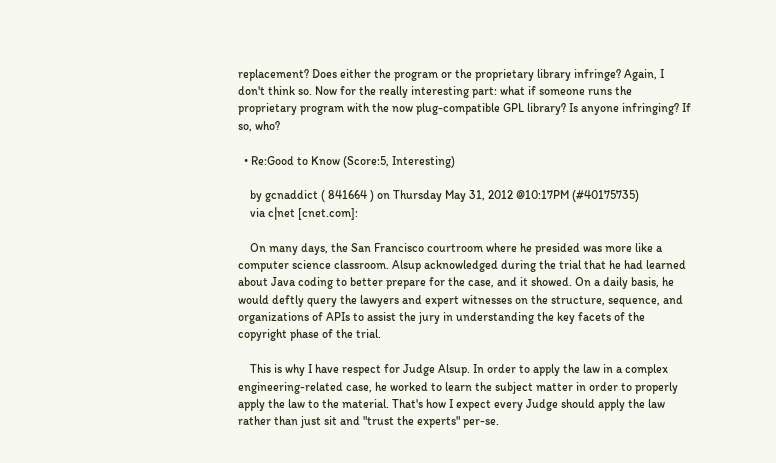replacement? Does either the program or the proprietary library infringe? Again, I don't think so. Now for the really interesting part: what if someone runs the proprietary program with the now plug-compatible GPL library? Is anyone infringing? If so, who?

  • Re:Good to Know (Score:5, Interesting)

    by gcnaddict ( 841664 ) on Thursday May 31, 2012 @10:17PM (#40175735)
    via c|net [cnet.com]:

    On many days, the San Francisco courtroom where he presided was more like a computer science classroom. Alsup acknowledged during the trial that he had learned about Java coding to better prepare for the case, and it showed. On a daily basis, he would deftly query the lawyers and expert witnesses on the structure, sequence, and organizations of APIs to assist the jury in understanding the key facets of the copyright phase of the trial.

    This is why I have respect for Judge Alsup. In order to apply the law in a complex engineering-related case, he worked to learn the subject matter in order to properly apply the law to the material. That's how I expect every Judge should apply the law rather than just sit and "trust the experts" per-se.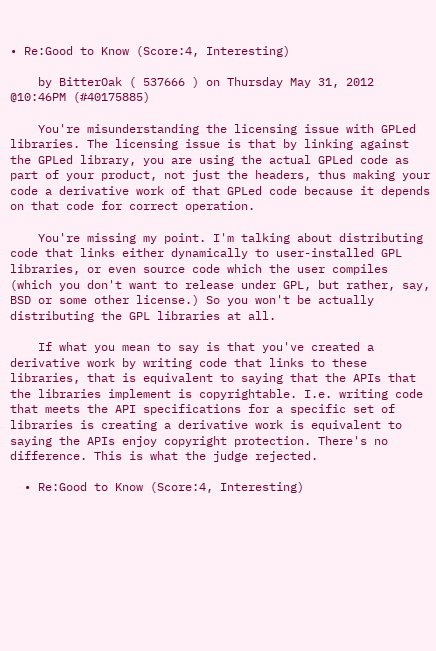• Re:Good to Know (Score:4, Interesting)

    by BitterOak ( 537666 ) on Thursday May 31, 2012 @10:46PM (#40175885)

    You're misunderstanding the licensing issue with GPLed libraries. The licensing issue is that by linking against the GPLed library, you are using the actual GPLed code as part of your product, not just the headers, thus making your code a derivative work of that GPLed code because it depends on that code for correct operation.

    You're missing my point. I'm talking about distributing code that links either dynamically to user-installed GPL libraries, or even source code which the user compiles (which you don't want to release under GPL, but rather, say, BSD or some other license.) So you won't be actually distributing the GPL libraries at all.

    If what you mean to say is that you've created a derivative work by writing code that links to these libraries, that is equivalent to saying that the APIs that the libraries implement is copyrightable. I.e. writing code that meets the API specifications for a specific set of libraries is creating a derivative work is equivalent to saying the APIs enjoy copyright protection. There's no difference. This is what the judge rejected.

  • Re:Good to Know (Score:4, Interesting)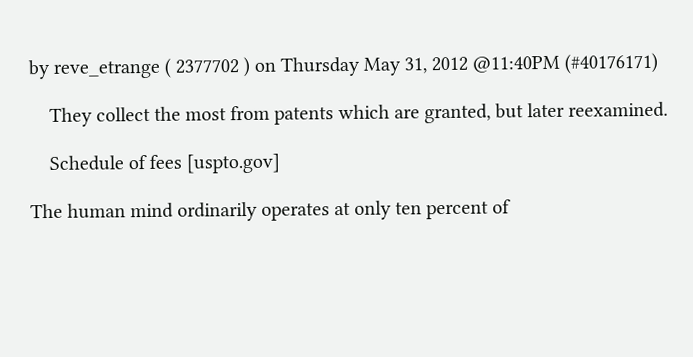by reve_etrange ( 2377702 ) on Thursday May 31, 2012 @11:40PM (#40176171)

    They collect the most from patents which are granted, but later reexamined.

    Schedule of fees [uspto.gov]

The human mind ordinarily operates at only ten percent of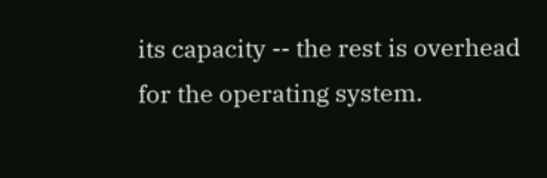its capacity -- the rest is overhead for the operating system.